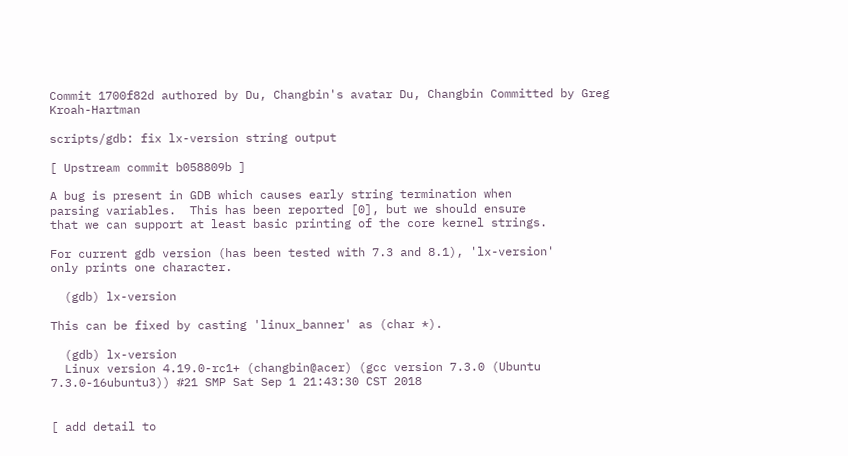Commit 1700f82d authored by Du, Changbin's avatar Du, Changbin Committed by Greg Kroah-Hartman

scripts/gdb: fix lx-version string output

[ Upstream commit b058809b ]

A bug is present in GDB which causes early string termination when
parsing variables.  This has been reported [0], but we should ensure
that we can support at least basic printing of the core kernel strings.

For current gdb version (has been tested with 7.3 and 8.1), 'lx-version'
only prints one character.

  (gdb) lx-version

This can be fixed by casting 'linux_banner' as (char *).

  (gdb) lx-version
  Linux version 4.19.0-rc1+ (changbin@acer) (gcc version 7.3.0 (Ubuntu 7.3.0-16ubuntu3)) #21 SMP Sat Sep 1 21:43:30 CST 2018


[ add detail to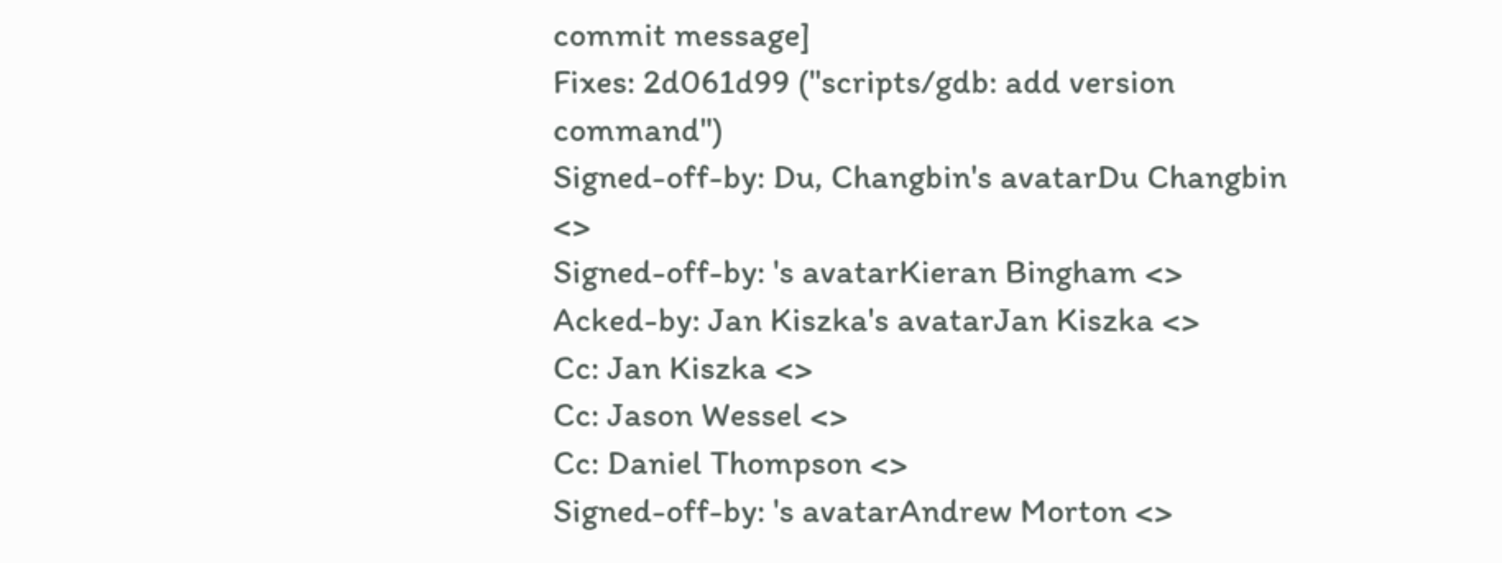commit message]
Fixes: 2d061d99 ("scripts/gdb: add version command")
Signed-off-by: Du, Changbin's avatarDu Changbin <>
Signed-off-by: 's avatarKieran Bingham <>
Acked-by: Jan Kiszka's avatarJan Kiszka <>
Cc: Jan Kiszka <>
Cc: Jason Wessel <>
Cc: Daniel Thompson <>
Signed-off-by: 's avatarAndrew Morton <>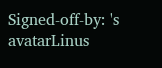Signed-off-by: 's avatarLinus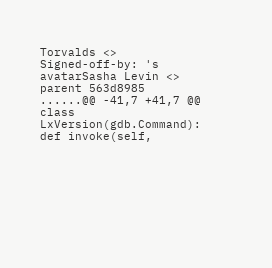Torvalds <>
Signed-off-by: 's avatarSasha Levin <>
parent 563d8985
......@@ -41,7 +41,7 @@ class LxVersion(gdb.Command):
def invoke(self,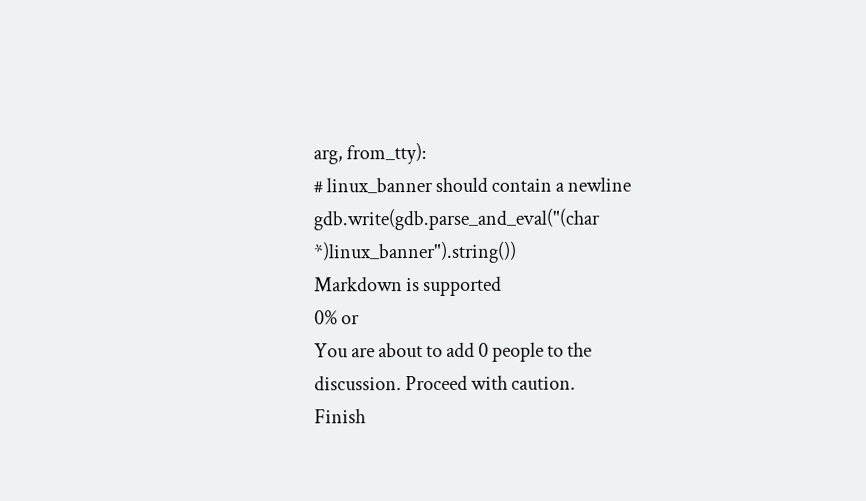arg, from_tty):
# linux_banner should contain a newline
gdb.write(gdb.parse_and_eval("(char *)linux_banner").string())
Markdown is supported
0% or
You are about to add 0 people to the discussion. Proceed with caution.
Finish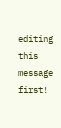editing this message first!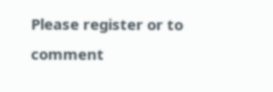Please register or to comment